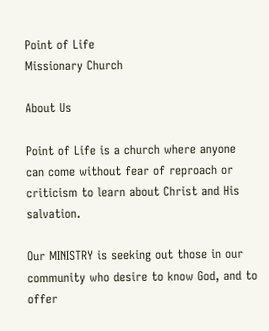Point of Life
Missionary Church

About Us

Point of Life is a church where anyone can come without fear of reproach or criticism to learn about Christ and His salvation.

Our MINISTRY is seeking out those in our community who desire to know God, and to offer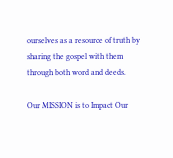ourselves as a resource of truth by sharing the gospel with them through both word and deeds.

Our MISSION is to Impact Our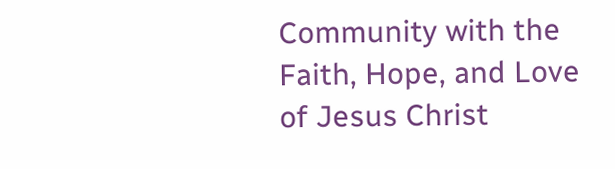Community with the Faith, Hope, and Love of Jesus Christ